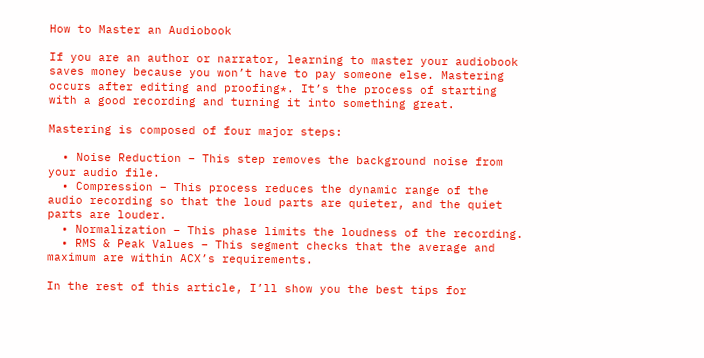How to Master an Audiobook

If you are an author or narrator, learning to master your audiobook saves money because you won’t have to pay someone else. Mastering occurs after editing and proofing*. It’s the process of starting with a good recording and turning it into something great.

Mastering is composed of four major steps:

  • Noise Reduction – This step removes the background noise from your audio file.
  • Compression – This process reduces the dynamic range of the audio recording so that the loud parts are quieter, and the quiet parts are louder.
  • Normalization – This phase limits the loudness of the recording.
  • RMS & Peak Values – This segment checks that the average and maximum are within ACX’s requirements.

In the rest of this article, I’ll show you the best tips for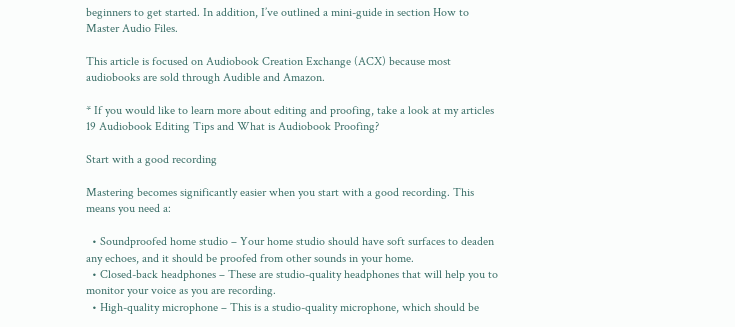beginners to get started. In addition, I’ve outlined a mini-guide in section How to Master Audio Files.

This article is focused on Audiobook Creation Exchange (ACX) because most audiobooks are sold through Audible and Amazon.

* If you would like to learn more about editing and proofing, take a look at my articles 19 Audiobook Editing Tips and What is Audiobook Proofing?

Start with a good recording

Mastering becomes significantly easier when you start with a good recording. This means you need a:

  • Soundproofed home studio – Your home studio should have soft surfaces to deaden any echoes, and it should be proofed from other sounds in your home.
  • Closed-back headphones – These are studio-quality headphones that will help you to monitor your voice as you are recording.
  • High-quality microphone – This is a studio-quality microphone, which should be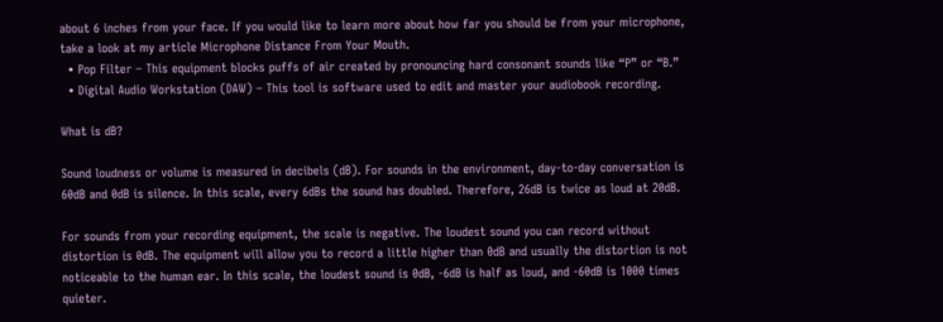about 6 inches from your face. If you would like to learn more about how far you should be from your microphone, take a look at my article Microphone Distance From Your Mouth.
  • Pop Filter – This equipment blocks puffs of air created by pronouncing hard consonant sounds like “P” or “B.”
  • Digital Audio Workstation (DAW) – This tool is software used to edit and master your audiobook recording.

What is dB?

Sound loudness or volume is measured in decibels (dB). For sounds in the environment, day-to-day conversation is 60dB and 0dB is silence. In this scale, every 6dBs the sound has doubled. Therefore, 26dB is twice as loud at 20dB.

For sounds from your recording equipment, the scale is negative. The loudest sound you can record without distortion is 0dB. The equipment will allow you to record a little higher than 0dB and usually the distortion is not noticeable to the human ear. In this scale, the loudest sound is 0dB, -6dB is half as loud, and -60dB is 1000 times quieter.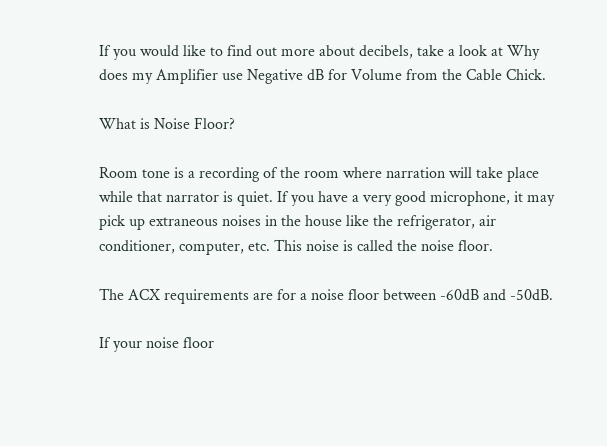If you would like to find out more about decibels, take a look at Why does my Amplifier use Negative dB for Volume from the Cable Chick.

What is Noise Floor?

Room tone is a recording of the room where narration will take place while that narrator is quiet. If you have a very good microphone, it may pick up extraneous noises in the house like the refrigerator, air conditioner, computer, etc. This noise is called the noise floor.

The ACX requirements are for a noise floor between -60dB and -50dB.

If your noise floor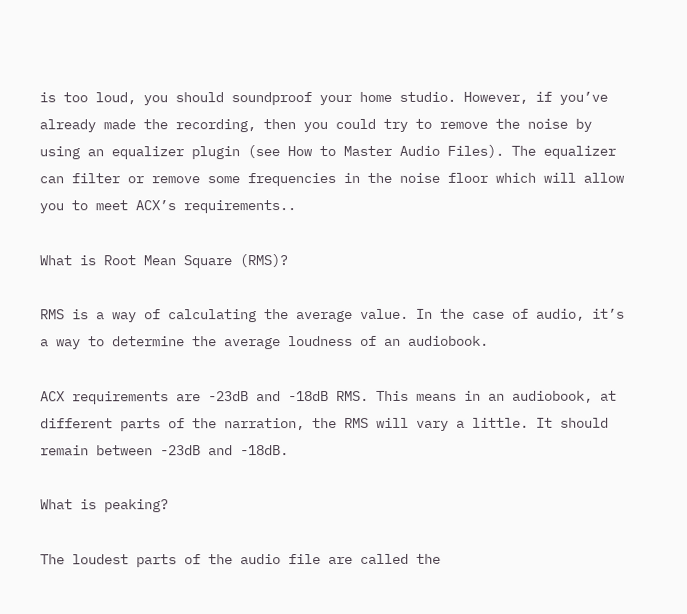is too loud, you should soundproof your home studio. However, if you’ve already made the recording, then you could try to remove the noise by using an equalizer plugin (see How to Master Audio Files). The equalizer can filter or remove some frequencies in the noise floor which will allow you to meet ACX’s requirements..

What is Root Mean Square (RMS)?

RMS is a way of calculating the average value. In the case of audio, it’s a way to determine the average loudness of an audiobook.

ACX requirements are -23dB and -18dB RMS. This means in an audiobook, at different parts of the narration, the RMS will vary a little. It should remain between -23dB and -18dB.

What is peaking?

The loudest parts of the audio file are called the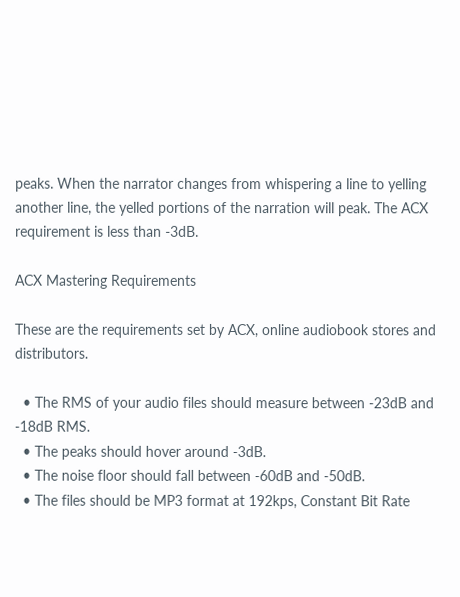peaks. When the narrator changes from whispering a line to yelling another line, the yelled portions of the narration will peak. The ACX requirement is less than -3dB.

ACX Mastering Requirements

These are the requirements set by ACX, online audiobook stores and distributors.

  • The RMS of your audio files should measure between -23dB and -18dB RMS.
  • The peaks should hover around -3dB.
  • The noise floor should fall between -60dB and -50dB.
  • The files should be MP3 format at 192kps, Constant Bit Rate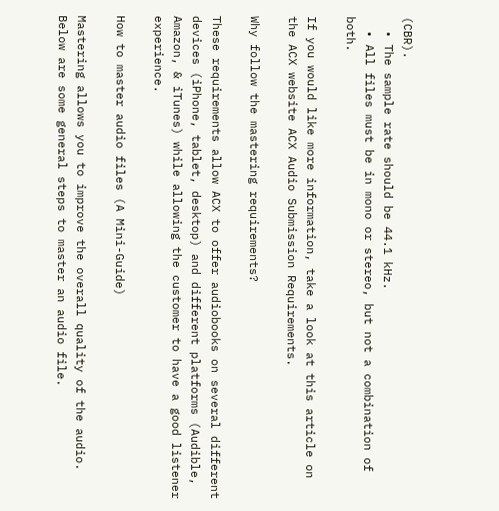(CBR).
  • The sample rate should be 44.1 kHz.
  • All files must be in mono or stereo, but not a combination of both.

If you would like more information, take a look at this article on the ACX website ACX Audio Submission Requirements.

Why follow the mastering requirements?

These requirements allow ACX to offer audiobooks on several different devices (iPhone, tablet, desktop) and different platforms (Audible, Amazon, & iTunes) while allowing the customer to have a good listener experience.

How to master audio files (A Mini-Guide)

Mastering allows you to improve the overall quality of the audio. Below are some general steps to master an audio file.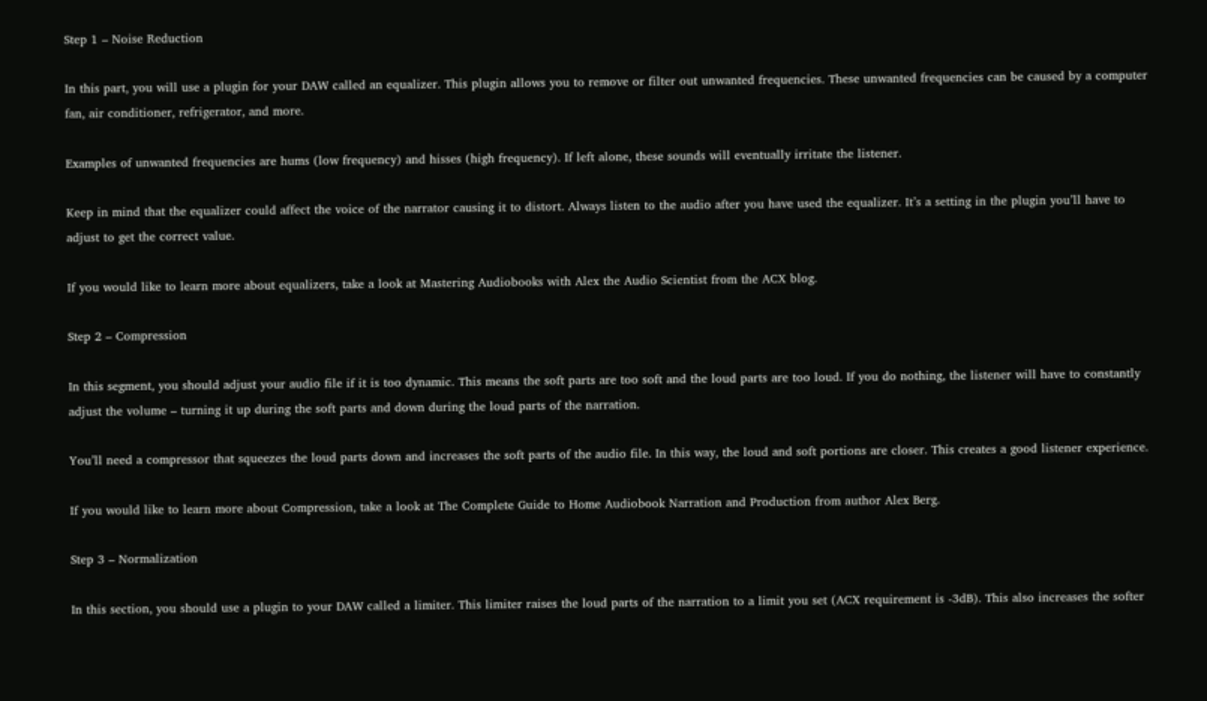Step 1 – Noise Reduction

In this part, you will use a plugin for your DAW called an equalizer. This plugin allows you to remove or filter out unwanted frequencies. These unwanted frequencies can be caused by a computer fan, air conditioner, refrigerator, and more.

Examples of unwanted frequencies are hums (low frequency) and hisses (high frequency). If left alone, these sounds will eventually irritate the listener.

Keep in mind that the equalizer could affect the voice of the narrator causing it to distort. Always listen to the audio after you have used the equalizer. It’s a setting in the plugin you’ll have to adjust to get the correct value.

If you would like to learn more about equalizers, take a look at Mastering Audiobooks with Alex the Audio Scientist from the ACX blog.

Step 2 – Compression

In this segment, you should adjust your audio file if it is too dynamic. This means the soft parts are too soft and the loud parts are too loud. If you do nothing, the listener will have to constantly adjust the volume – turning it up during the soft parts and down during the loud parts of the narration.

You’ll need a compressor that squeezes the loud parts down and increases the soft parts of the audio file. In this way, the loud and soft portions are closer. This creates a good listener experience.

If you would like to learn more about Compression, take a look at The Complete Guide to Home Audiobook Narration and Production from author Alex Berg.

Step 3 – Normalization

In this section, you should use a plugin to your DAW called a limiter. This limiter raises the loud parts of the narration to a limit you set (ACX requirement is -3dB). This also increases the softer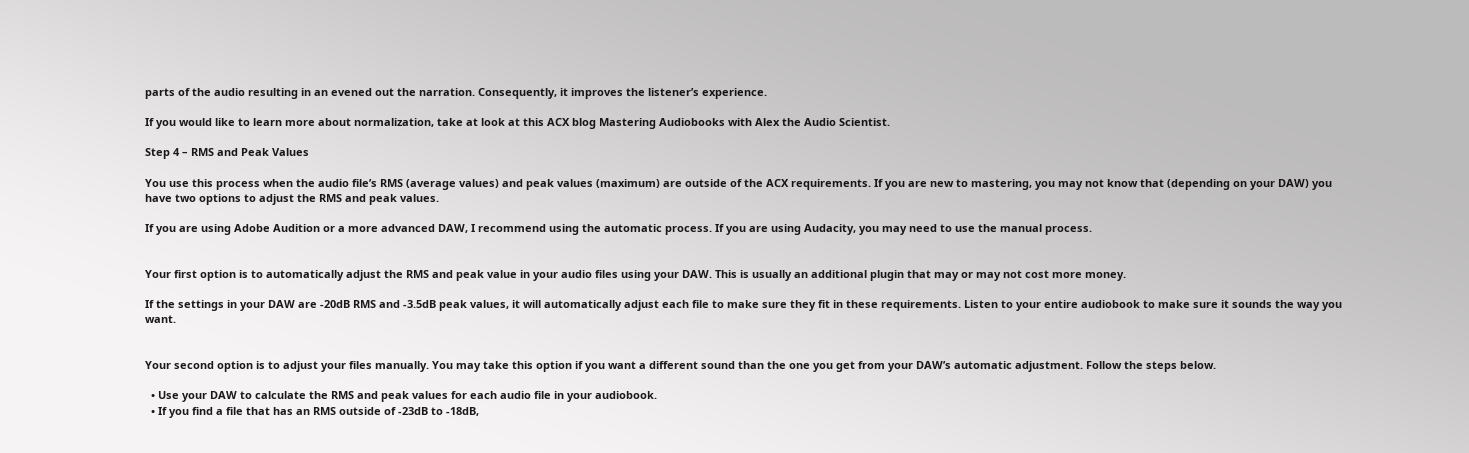parts of the audio resulting in an evened out the narration. Consequently, it improves the listener’s experience.

If you would like to learn more about normalization, take at look at this ACX blog Mastering Audiobooks with Alex the Audio Scientist.

Step 4 – RMS and Peak Values

You use this process when the audio file’s RMS (average values) and peak values (maximum) are outside of the ACX requirements. If you are new to mastering, you may not know that (depending on your DAW) you have two options to adjust the RMS and peak values.

If you are using Adobe Audition or a more advanced DAW, I recommend using the automatic process. If you are using Audacity, you may need to use the manual process.


Your first option is to automatically adjust the RMS and peak value in your audio files using your DAW. This is usually an additional plugin that may or may not cost more money.

If the settings in your DAW are -20dB RMS and -3.5dB peak values, it will automatically adjust each file to make sure they fit in these requirements. Listen to your entire audiobook to make sure it sounds the way you want.


Your second option is to adjust your files manually. You may take this option if you want a different sound than the one you get from your DAW’s automatic adjustment. Follow the steps below.

  • Use your DAW to calculate the RMS and peak values for each audio file in your audiobook.
  • If you find a file that has an RMS outside of -23dB to -18dB,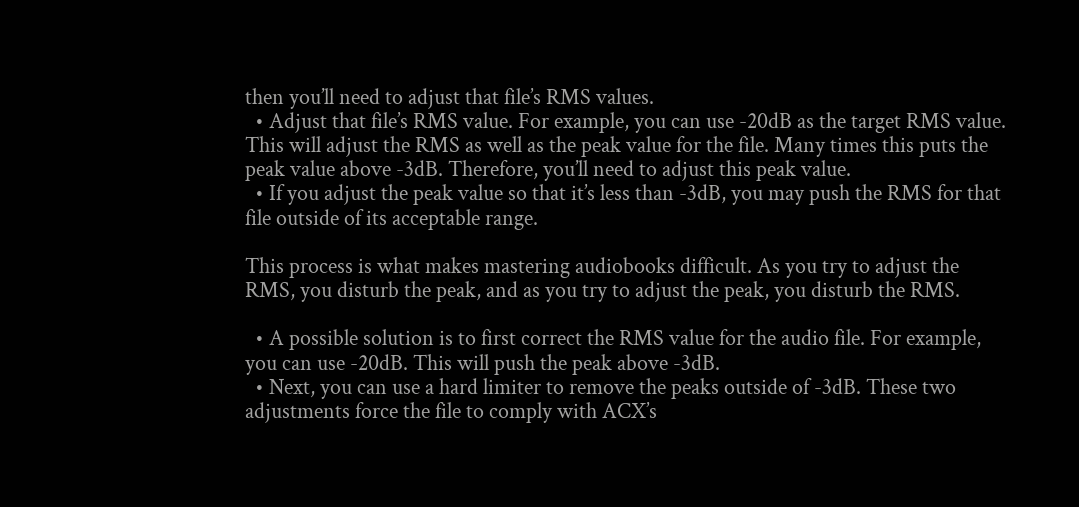then you’ll need to adjust that file’s RMS values.
  • Adjust that file’s RMS value. For example, you can use -20dB as the target RMS value. This will adjust the RMS as well as the peak value for the file. Many times this puts the peak value above -3dB. Therefore, you’ll need to adjust this peak value.
  • If you adjust the peak value so that it’s less than -3dB, you may push the RMS for that file outside of its acceptable range.

This process is what makes mastering audiobooks difficult. As you try to adjust the RMS, you disturb the peak, and as you try to adjust the peak, you disturb the RMS.

  • A possible solution is to first correct the RMS value for the audio file. For example, you can use -20dB. This will push the peak above -3dB.
  • Next, you can use a hard limiter to remove the peaks outside of -3dB. These two adjustments force the file to comply with ACX’s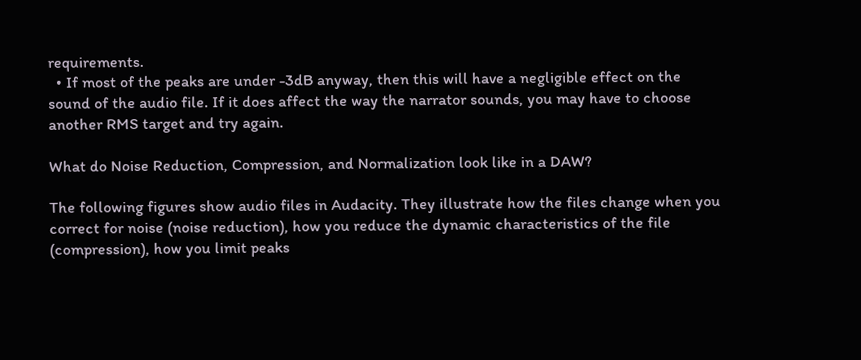requirements.
  • If most of the peaks are under -3dB anyway, then this will have a negligible effect on the sound of the audio file. If it does affect the way the narrator sounds, you may have to choose another RMS target and try again.

What do Noise Reduction, Compression, and Normalization look like in a DAW?

The following figures show audio files in Audacity. They illustrate how the files change when you correct for noise (noise reduction), how you reduce the dynamic characteristics of the file (compression), how you limit peaks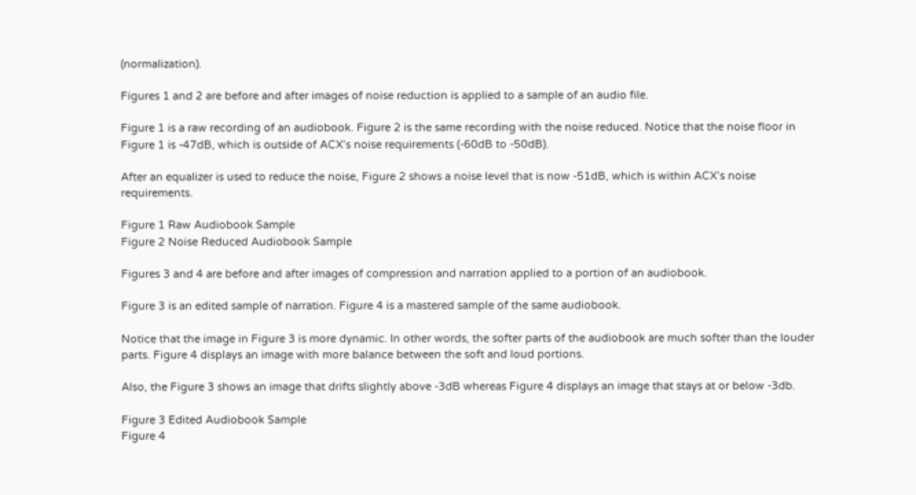(normalization).

Figures 1 and 2 are before and after images of noise reduction is applied to a sample of an audio file.

Figure 1 is a raw recording of an audiobook. Figure 2 is the same recording with the noise reduced. Notice that the noise floor in Figure 1 is -47dB, which is outside of ACX’s noise requirements (-60dB to -50dB).

After an equalizer is used to reduce the noise, Figure 2 shows a noise level that is now -51dB, which is within ACX’s noise requirements.

Figure 1 Raw Audiobook Sample
Figure 2 Noise Reduced Audiobook Sample

Figures 3 and 4 are before and after images of compression and narration applied to a portion of an audiobook.

Figure 3 is an edited sample of narration. Figure 4 is a mastered sample of the same audiobook.

Notice that the image in Figure 3 is more dynamic. In other words, the softer parts of the audiobook are much softer than the louder parts. Figure 4 displays an image with more balance between the soft and loud portions.

Also, the Figure 3 shows an image that drifts slightly above -3dB whereas Figure 4 displays an image that stays at or below -3db.

Figure 3 Edited Audiobook Sample
Figure 4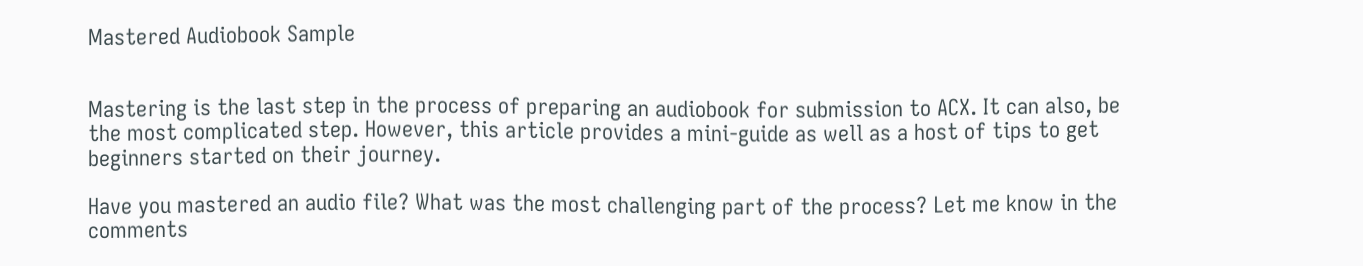Mastered Audiobook Sample


Mastering is the last step in the process of preparing an audiobook for submission to ACX. It can also, be the most complicated step. However, this article provides a mini-guide as well as a host of tips to get beginners started on their journey.

Have you mastered an audio file? What was the most challenging part of the process? Let me know in the comments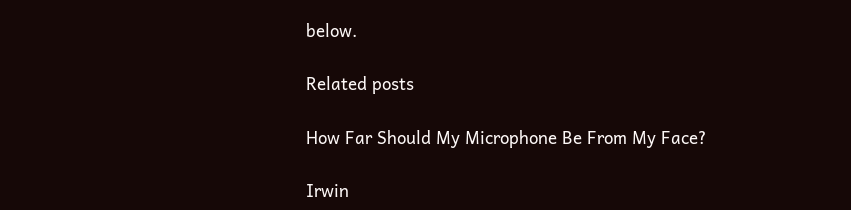below.

Related posts

How Far Should My Microphone Be From My Face?

Irwin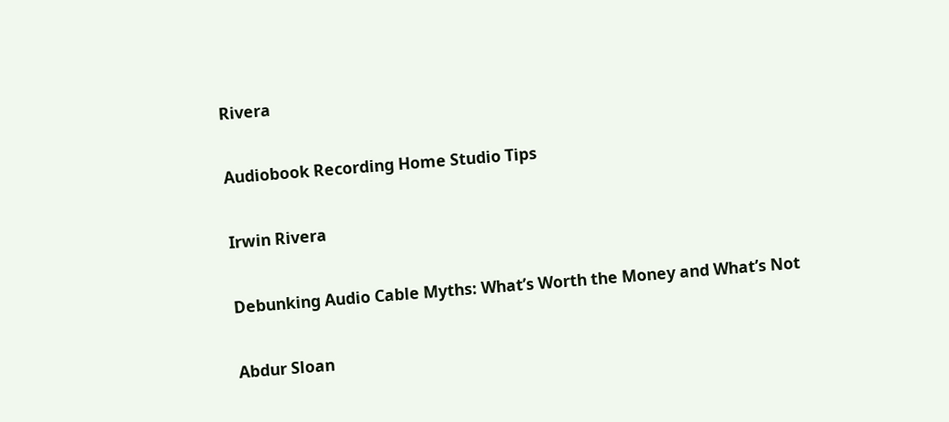Rivera

Audiobook Recording Home Studio Tips

Irwin Rivera

Debunking Audio Cable Myths: What’s Worth the Money and What’s Not

Abdur Sloan